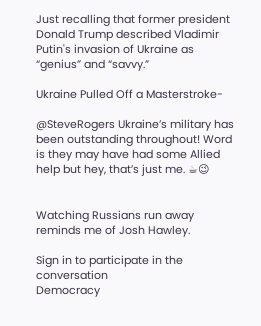Just recalling that former president Donald Trump described Vladimir Putin's invasion of Ukraine as “genius” and “savvy.”

Ukraine Pulled Off a Masterstroke-

@SteveRogers Ukraine’s military has been outstanding throughout! Word is they may have had some Allied help but hey, that’s just me. ☕😉


Watching Russians run away reminds me of Josh Hawley.

Sign in to participate in the conversation
Democracy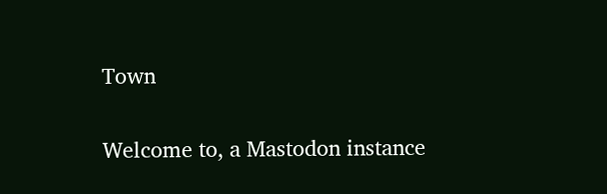Town

Welcome to, a Mastodon instance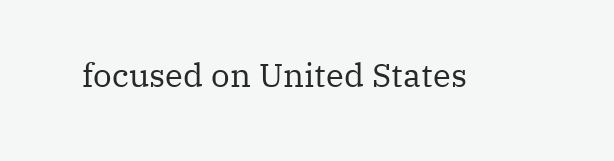focused on United States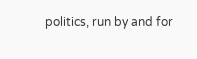politics, run by and for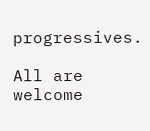progressives.

All are welcome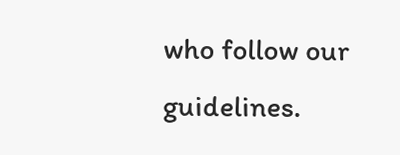who follow our guidelines.